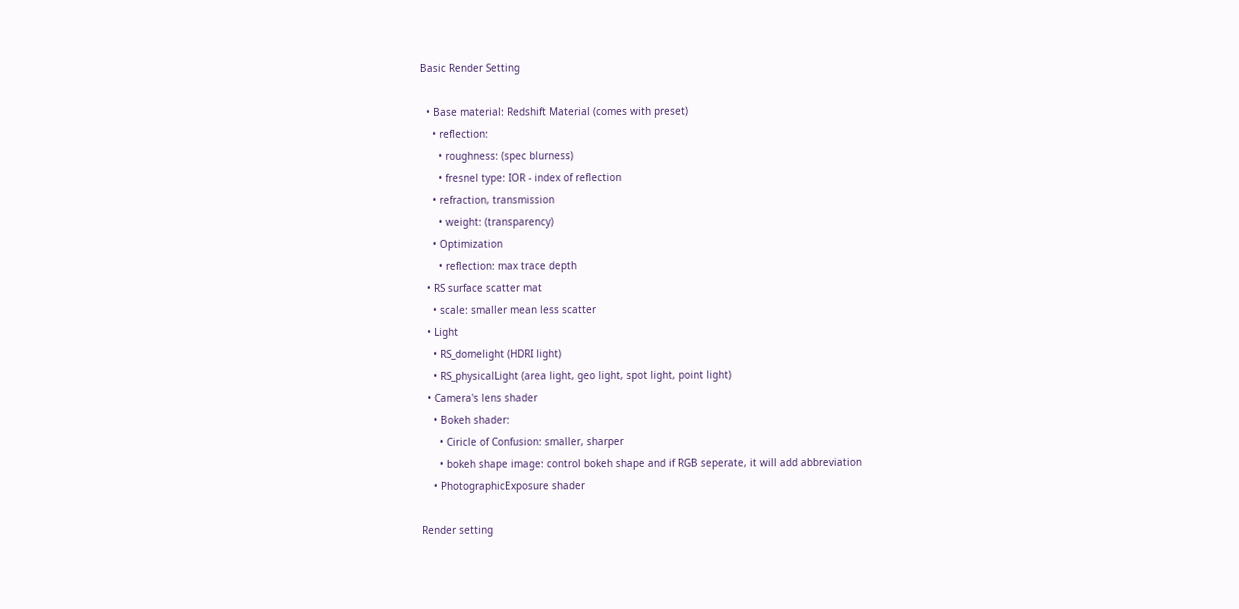Basic Render Setting

  • Base material: Redshift Material (comes with preset)
    • reflection:
      • roughness: (spec blurness)
      • fresnel type: IOR - index of reflection
    • refraction, transmission
      • weight: (transparency)
    • Optimization
      • reflection: max trace depth
  • RS surface scatter mat
    • scale: smaller mean less scatter
  • Light
    • RS_domelight (HDRI light)
    • RS_physicalLight (area light, geo light, spot light, point light)
  • Camera's lens shader
    • Bokeh shader:
      • Ciricle of Confusion: smaller, sharper
      • bokeh shape image: control bokeh shape and if RGB seperate, it will add abbreviation
    • PhotographicExposure shader

Render setting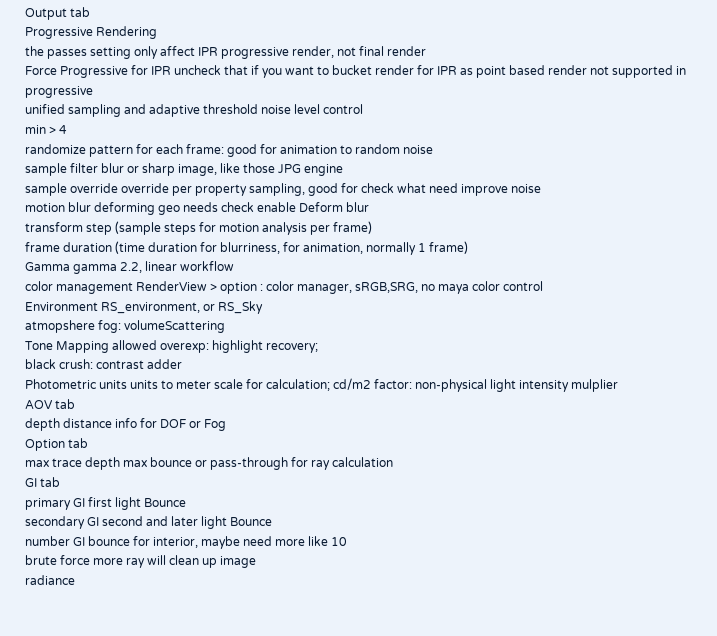Output tab
Progressive Rendering
the passes setting only affect IPR progressive render, not final render
Force Progressive for IPR uncheck that if you want to bucket render for IPR as point based render not supported in progressive
unified sampling and adaptive threshold noise level control
min > 4
randomize pattern for each frame: good for animation to random noise
sample filter blur or sharp image, like those JPG engine
sample override override per property sampling, good for check what need improve noise
motion blur deforming geo needs check enable Deform blur
transform step (sample steps for motion analysis per frame)
frame duration (time duration for blurriness, for animation, normally 1 frame)
Gamma gamma 2.2, linear workflow
color management RenderView > option : color manager, sRGB,SRG, no maya color control
Environment RS_environment, or RS_Sky
atmopshere fog: volumeScattering
Tone Mapping allowed overexp: highlight recovery;
black crush: contrast adder
Photometric units units to meter scale for calculation; cd/m2 factor: non-physical light intensity mulplier
AOV tab
depth distance info for DOF or Fog
Option tab
max trace depth max bounce or pass-through for ray calculation
GI tab
primary GI first light Bounce
secondary GI second and later light Bounce
number GI bounce for interior, maybe need more like 10
brute force more ray will clean up image
radiance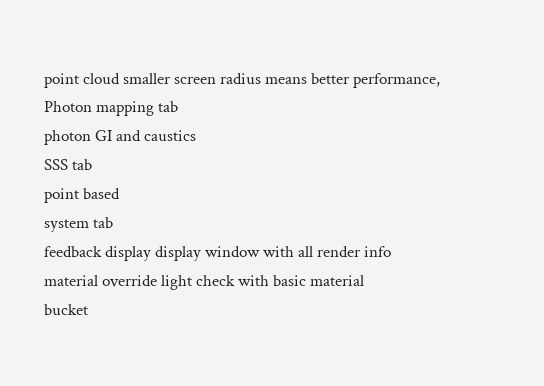point cloud smaller screen radius means better performance,
Photon mapping tab
photon GI and caustics
SSS tab
point based
system tab
feedback display display window with all render info
material override light check with basic material
bucket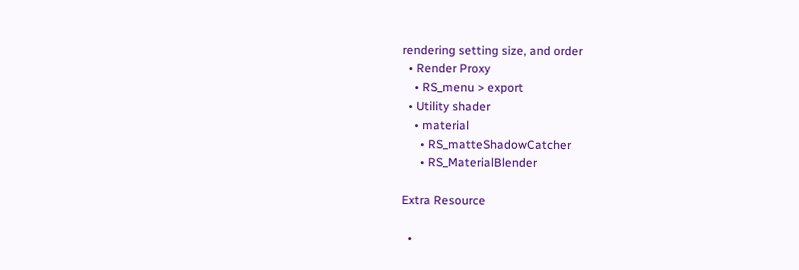rendering setting size, and order
  • Render Proxy
    • RS_menu > export
  • Utility shader
    • material
      • RS_matteShadowCatcher
      • RS_MaterialBlender

Extra Resource

  •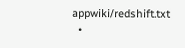appwiki/redshift.txt
  •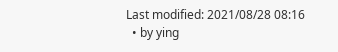Last modified: 2021/08/28 08:16
  • by ying